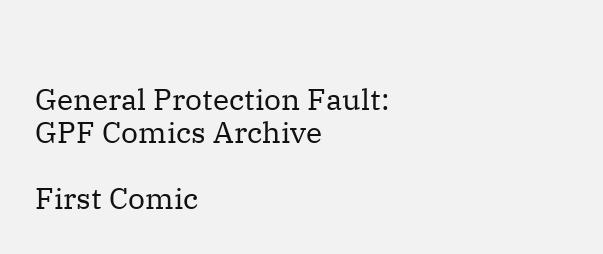General Protection Fault: GPF Comics Archive

First Comic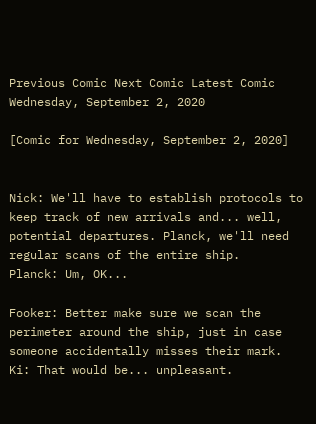Previous Comic Next Comic Latest Comic Wednesday, September 2, 2020

[Comic for Wednesday, September 2, 2020]


Nick: We'll have to establish protocols to keep track of new arrivals and... well, potential departures. Planck, we'll need regular scans of the entire ship.
Planck: Um, OK...

Fooker: Better make sure we scan the perimeter around the ship, just in case someone accidentally misses their mark.
Ki: That would be... unpleasant.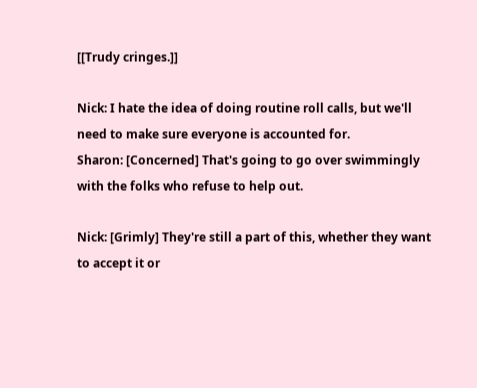[[Trudy cringes.]]

Nick: I hate the idea of doing routine roll calls, but we'll need to make sure everyone is accounted for.
Sharon: [Concerned] That's going to go over swimmingly with the folks who refuse to help out.

Nick: [Grimly] They're still a part of this, whether they want to accept it or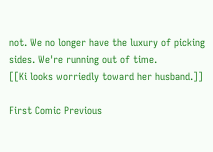not. We no longer have the luxury of picking sides. We're running out of time.
[[Ki looks worriedly toward her husband.]]

First Comic Previous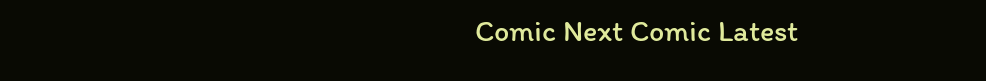Comic Next Comic Latest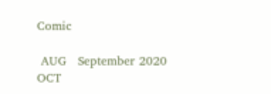Comic

 AUG   September 2020   OCT